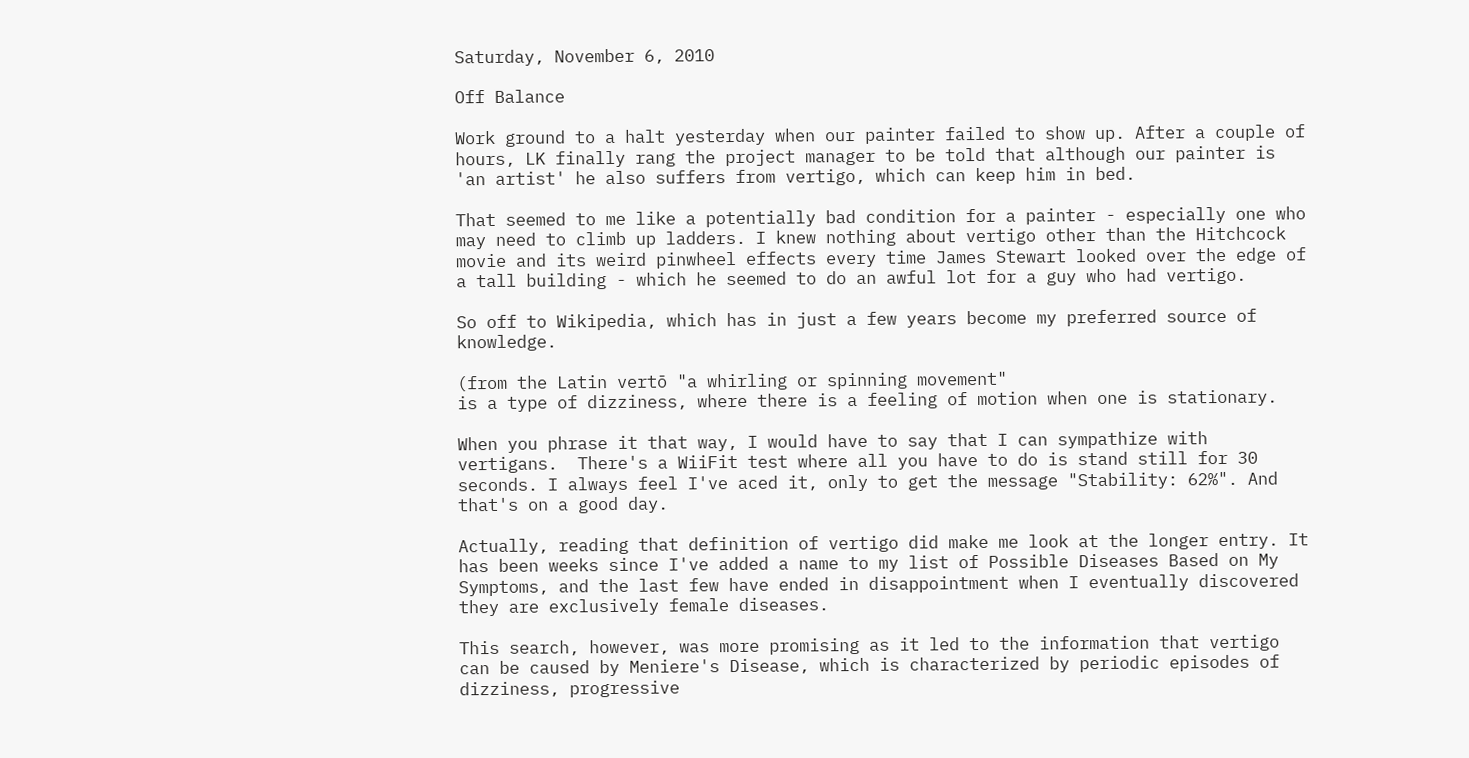Saturday, November 6, 2010

Off Balance

Work ground to a halt yesterday when our painter failed to show up. After a couple of hours, LK finally rang the project manager to be told that although our painter is 'an artist' he also suffers from vertigo, which can keep him in bed.

That seemed to me like a potentially bad condition for a painter - especially one who may need to climb up ladders. I knew nothing about vertigo other than the Hitchcock movie and its weird pinwheel effects every time James Stewart looked over the edge of a tall building - which he seemed to do an awful lot for a guy who had vertigo.

So off to Wikipedia, which has in just a few years become my preferred source of knowledge.

(from the Latin vertō "a whirling or spinning movement"
is a type of dizziness, where there is a feeling of motion when one is stationary.

When you phrase it that way, I would have to say that I can sympathize with vertigans.  There's a WiiFit test where all you have to do is stand still for 30 seconds. I always feel I've aced it, only to get the message "Stability: 62%". And that's on a good day.

Actually, reading that definition of vertigo did make me look at the longer entry. It has been weeks since I've added a name to my list of Possible Diseases Based on My Symptoms, and the last few have ended in disappointment when I eventually discovered they are exclusively female diseases.

This search, however, was more promising as it led to the information that vertigo can be caused by Meniere's Disease, which is characterized by periodic episodes of dizziness, progressive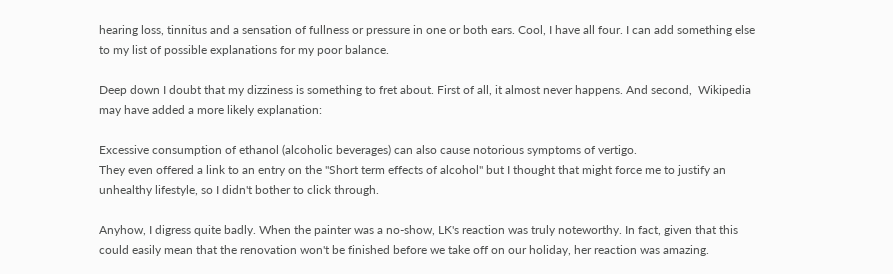hearing loss, tinnitus and a sensation of fullness or pressure in one or both ears. Cool, I have all four. I can add something else to my list of possible explanations for my poor balance.

Deep down I doubt that my dizziness is something to fret about. First of all, it almost never happens. And second,  Wikipedia may have added a more likely explanation:

Excessive consumption of ethanol (alcoholic beverages) can also cause notorious symptoms of vertigo.
They even offered a link to an entry on the "Short term effects of alcohol" but I thought that might force me to justify an unhealthy lifestyle, so I didn't bother to click through.

Anyhow, I digress quite badly. When the painter was a no-show, LK's reaction was truly noteworthy. In fact, given that this could easily mean that the renovation won't be finished before we take off on our holiday, her reaction was amazing.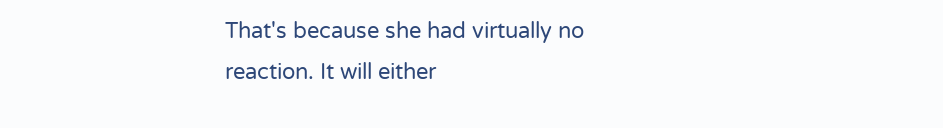That's because she had virtually no reaction. It will either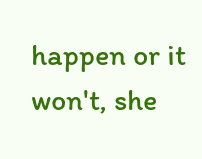happen or it won't, she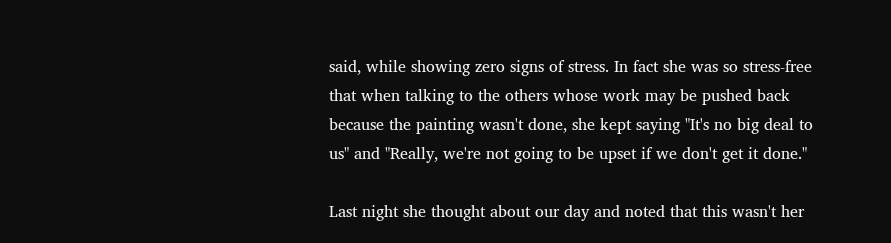said, while showing zero signs of stress. In fact she was so stress-free that when talking to the others whose work may be pushed back because the painting wasn't done, she kept saying "It's no big deal to us" and "Really, we're not going to be upset if we don't get it done."

Last night she thought about our day and noted that this wasn't her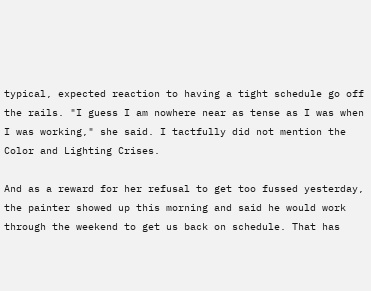typical, expected reaction to having a tight schedule go off the rails. "I guess I am nowhere near as tense as I was when I was working," she said. I tactfully did not mention the Color and Lighting Crises.

And as a reward for her refusal to get too fussed yesterday, the painter showed up this morning and said he would work through the weekend to get us back on schedule. That has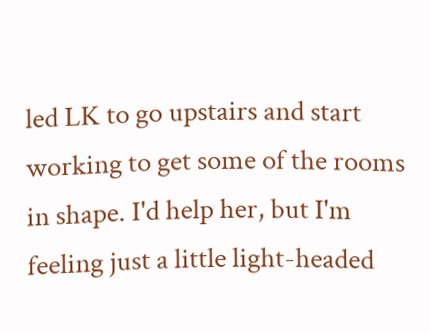led LK to go upstairs and start working to get some of the rooms in shape. I'd help her, but I'm feeling just a little light-headed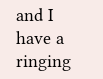and I have a ringing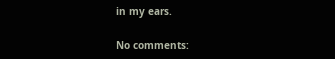in my ears.

No comments: